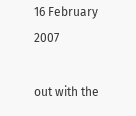16 February 2007

out with the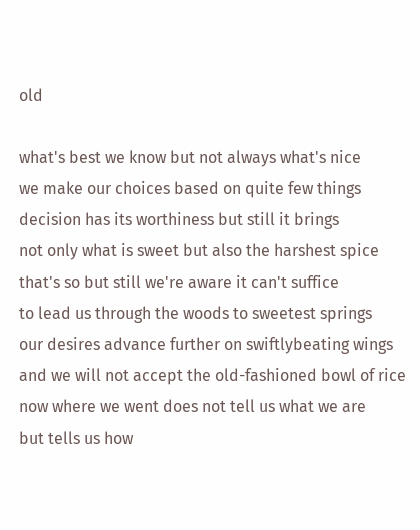old

what's best we know but not always what's nice
we make our choices based on quite few things
decision has its worthiness but still it brings
not only what is sweet but also the harshest spice
that's so but still we're aware it can't suffice
to lead us through the woods to sweetest springs
our desires advance further on swiftlybeating wings
and we will not accept the old-fashioned bowl of rice
now where we went does not tell us what we are
but tells us how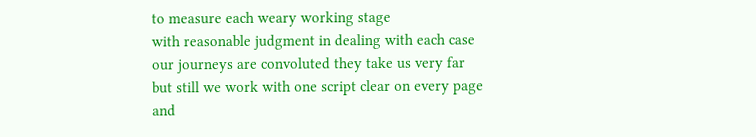to measure each weary working stage
with reasonable judgment in dealing with each case
our journeys are convoluted they take us very far
but still we work with one script clear on every page
and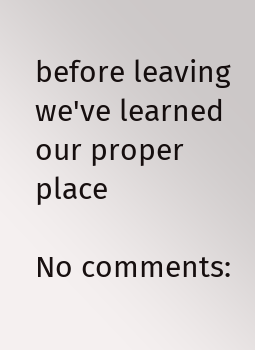before leaving we've learned our proper place

No comments: